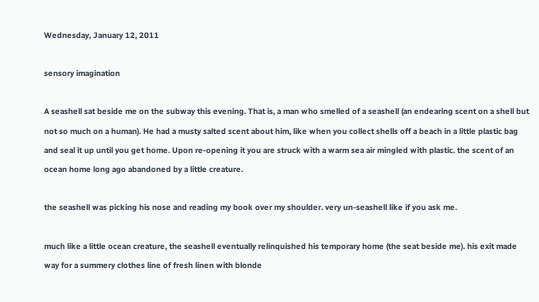Wednesday, January 12, 2011

sensory imagination

A seashell sat beside me on the subway this evening. That is, a man who smelled of a seashell (an endearing scent on a shell but not so much on a human). He had a musty salted scent about him, like when you collect shells off a beach in a little plastic bag and seal it up until you get home. Upon re-opening it you are struck with a warm sea air mingled with plastic. the scent of an ocean home long ago abandoned by a little creature.

the seashell was picking his nose and reading my book over my shoulder. very un-seashell like if you ask me.

much like a little ocean creature, the seashell eventually relinquished his temporary home (the seat beside me). his exit made way for a summery clothes line of fresh linen with blonde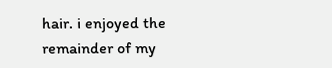hair. i enjoyed the remainder of my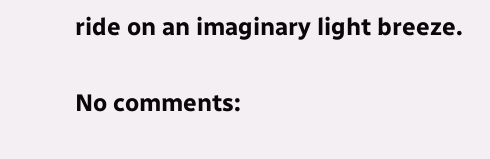ride on an imaginary light breeze.

No comments: